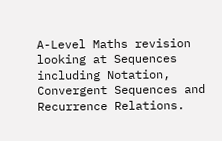A-Level Maths revision looking at Sequences including Notation, Convergent Sequences and Recurrence Relations.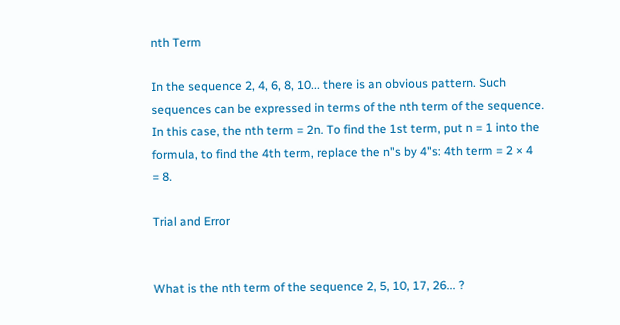nth Term

In the sequence 2, 4, 6, 8, 10... there is an obvious pattern. Such sequences can be expressed in terms of the nth term of the sequence. In this case, the nth term = 2n. To find the 1st term, put n = 1 into the formula, to find the 4th term, replace the n"s by 4"s: 4th term = 2 × 4
= 8.

Trial and Error


What is the nth term of the sequence 2, 5, 10, 17, 26... ?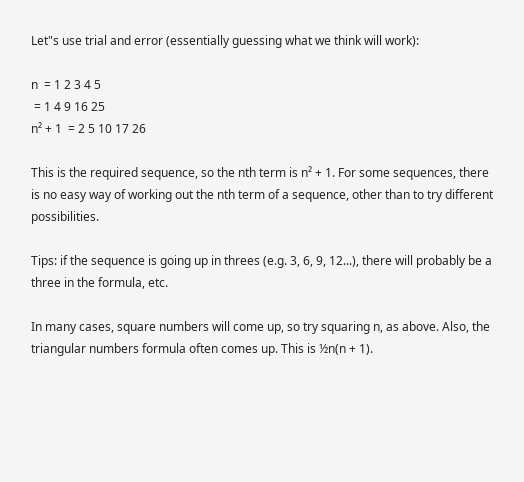Let"s use trial and error (essentially guessing what we think will work):

n  = 1 2 3 4 5
 = 1 4 9 16 25
n² + 1  = 2 5 10 17 26

This is the required sequence, so the nth term is n² + 1. For some sequences, there is no easy way of working out the nth term of a sequence, other than to try different possibilities.

Tips: if the sequence is going up in threes (e.g. 3, 6, 9, 12...), there will probably be a three in the formula, etc.

In many cases, square numbers will come up, so try squaring n, as above. Also, the triangular numbers formula often comes up. This is ½n(n + 1).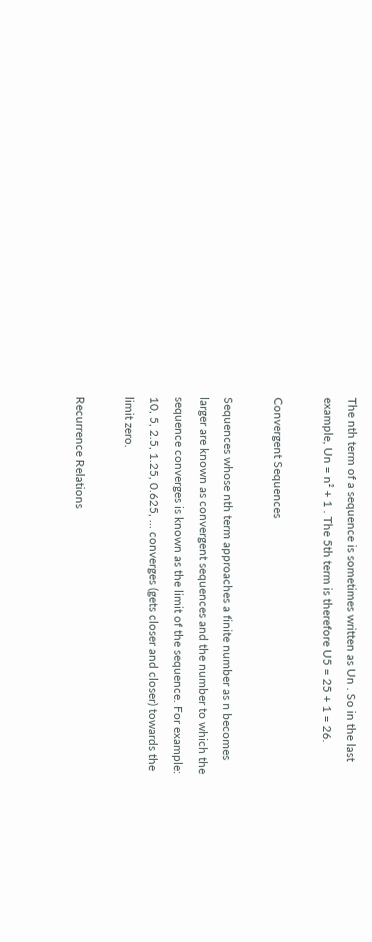The nth term of a sequence is sometimes written as Un . So in the last example, Un = n² + 1 . The 5th term is therefore U5 = 25 + 1 = 26.

Convergent Sequences

Sequences whose nth term approaches a finite number as n becomes larger are known as convergent sequences and the number to which the sequence converges is known as the limit of the sequence. For example: 10, 5, 2.5, 1.25, 0.625, ... converges (gets closer and closer) towards the limit zero.

Recurrence Relations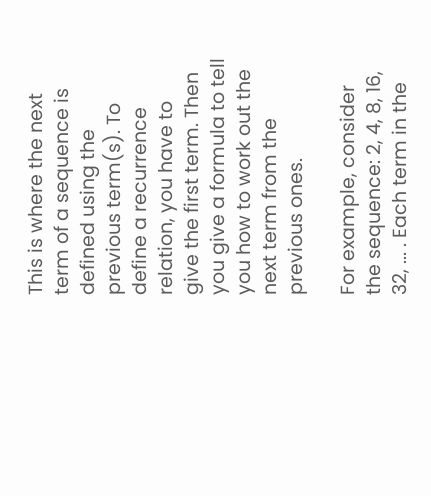This is where the next term of a sequence is defined using the previous term(s). To define a recurrence relation, you have to give the first term. Then you give a formula to tell you how to work out the next term from the previous ones.

For example, consider the sequence: 2, 4, 8, 16, 32, ... . Each term in the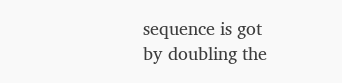sequence is got by doubling the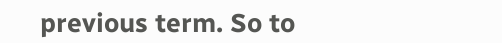previous term. So to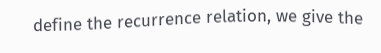define the recurrence relation, we give the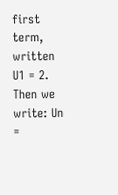first term, written U1 = 2. Then we write: Un =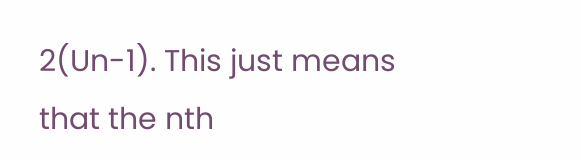2(Un-1). This just means that the nth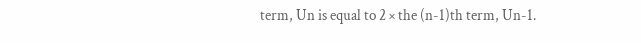term, Un is equal to 2 × the (n-1)th term, Un-1.